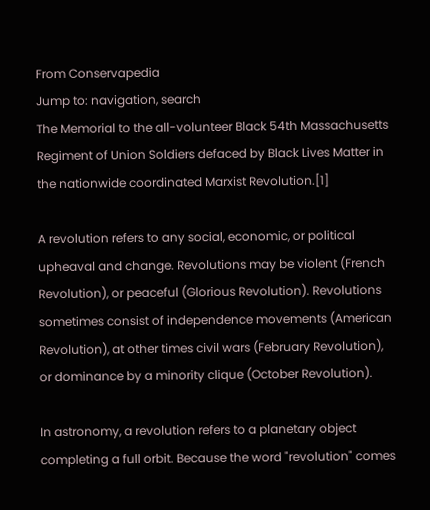From Conservapedia
Jump to: navigation, search
The Memorial to the all-volunteer Black 54th Massachusetts Regiment of Union Soldiers defaced by Black Lives Matter in the nationwide coordinated Marxist Revolution.[1]

A revolution refers to any social, economic, or political upheaval and change. Revolutions may be violent (French Revolution), or peaceful (Glorious Revolution). Revolutions sometimes consist of independence movements (American Revolution), at other times civil wars (February Revolution), or dominance by a minority clique (October Revolution).

In astronomy, a revolution refers to a planetary object completing a full orbit. Because the word "revolution" comes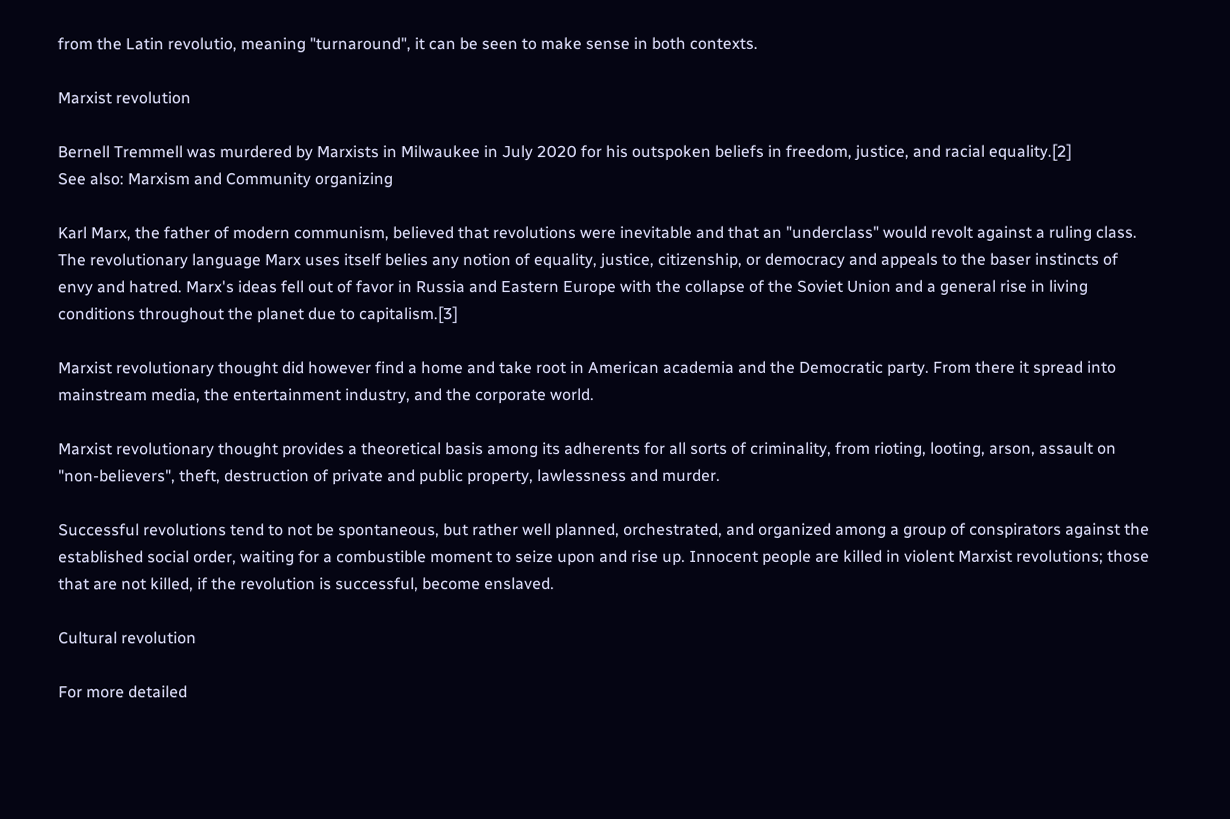from the Latin revolutio, meaning "turnaround", it can be seen to make sense in both contexts.

Marxist revolution

Bernell Tremmell was murdered by Marxists in Milwaukee in July 2020 for his outspoken beliefs in freedom, justice, and racial equality.[2]
See also: Marxism and Community organizing

Karl Marx, the father of modern communism, believed that revolutions were inevitable and that an "underclass" would revolt against a ruling class. The revolutionary language Marx uses itself belies any notion of equality, justice, citizenship, or democracy and appeals to the baser instincts of envy and hatred. Marx's ideas fell out of favor in Russia and Eastern Europe with the collapse of the Soviet Union and a general rise in living conditions throughout the planet due to capitalism.[3]

Marxist revolutionary thought did however find a home and take root in American academia and the Democratic party. From there it spread into mainstream media, the entertainment industry, and the corporate world.

Marxist revolutionary thought provides a theoretical basis among its adherents for all sorts of criminality, from rioting, looting, arson, assault on "non-believers", theft, destruction of private and public property, lawlessness and murder.

Successful revolutions tend to not be spontaneous, but rather well planned, orchestrated, and organized among a group of conspirators against the established social order, waiting for a combustible moment to seize upon and rise up. Innocent people are killed in violent Marxist revolutions; those that are not killed, if the revolution is successful, become enslaved.

Cultural revolution

For more detailed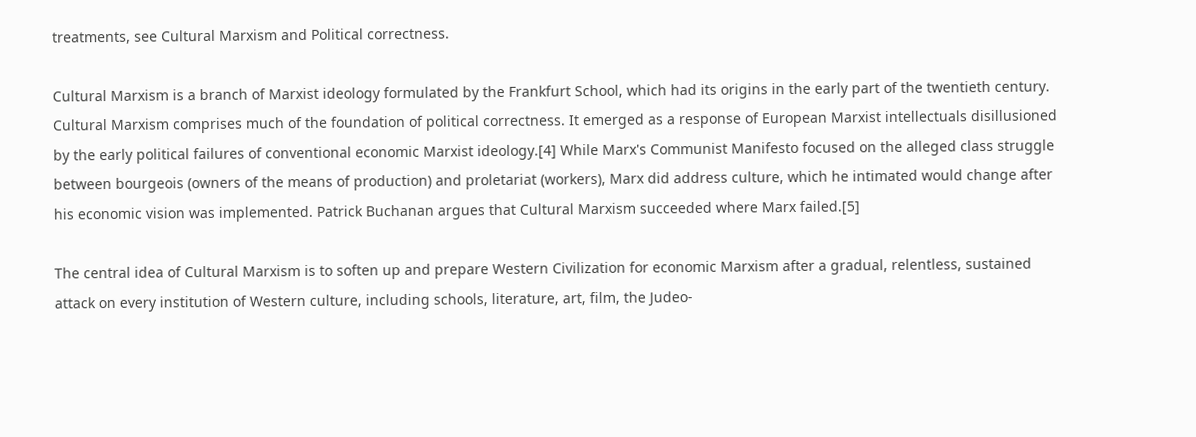treatments, see Cultural Marxism and Political correctness.

Cultural Marxism is a branch of Marxist ideology formulated by the Frankfurt School, which had its origins in the early part of the twentieth century. Cultural Marxism comprises much of the foundation of political correctness. It emerged as a response of European Marxist intellectuals disillusioned by the early political failures of conventional economic Marxist ideology.[4] While Marx's Communist Manifesto focused on the alleged class struggle between bourgeois (owners of the means of production) and proletariat (workers), Marx did address culture, which he intimated would change after his economic vision was implemented. Patrick Buchanan argues that Cultural Marxism succeeded where Marx failed.[5]

The central idea of Cultural Marxism is to soften up and prepare Western Civilization for economic Marxism after a gradual, relentless, sustained attack on every institution of Western culture, including schools, literature, art, film, the Judeo-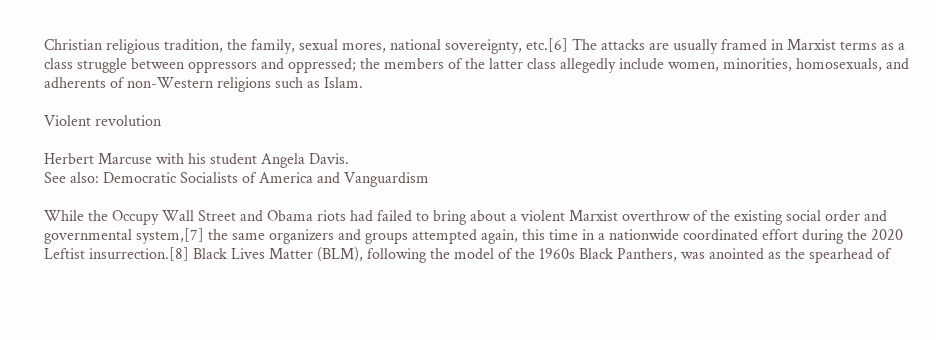Christian religious tradition, the family, sexual mores, national sovereignty, etc.[6] The attacks are usually framed in Marxist terms as a class struggle between oppressors and oppressed; the members of the latter class allegedly include women, minorities, homosexuals, and adherents of non-Western religions such as Islam.

Violent revolution

Herbert Marcuse with his student Angela Davis.
See also: Democratic Socialists of America and Vanguardism

While the Occupy Wall Street and Obama riots had failed to bring about a violent Marxist overthrow of the existing social order and governmental system,[7] the same organizers and groups attempted again, this time in a nationwide coordinated effort during the 2020 Leftist insurrection.[8] Black Lives Matter (BLM), following the model of the 1960s Black Panthers, was anointed as the spearhead of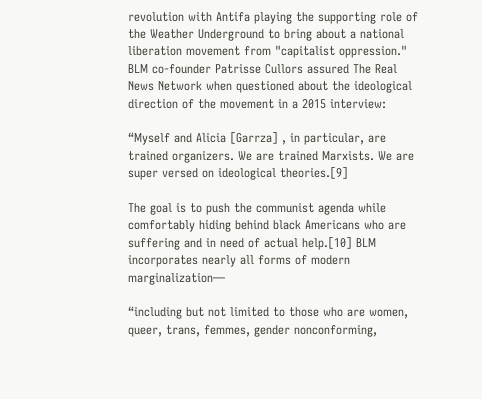revolution with Antifa playing the supporting role of the Weather Underground to bring about a national liberation movement from "capitalist oppression." BLM co-founder Patrisse Cullors assured The Real News Network when questioned about the ideological direction of the movement in a 2015 interview:

“Myself and Alicia [Garrza] , in particular, are trained organizers. We are trained Marxists. We are super versed on ideological theories.[9]

The goal is to push the communist agenda while comfortably hiding behind black Americans who are suffering and in need of actual help.[10] BLM incorporates nearly all forms of modern marginalization—

“including but not limited to those who are women, queer, trans, femmes, gender nonconforming,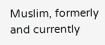Muslim, formerly and currently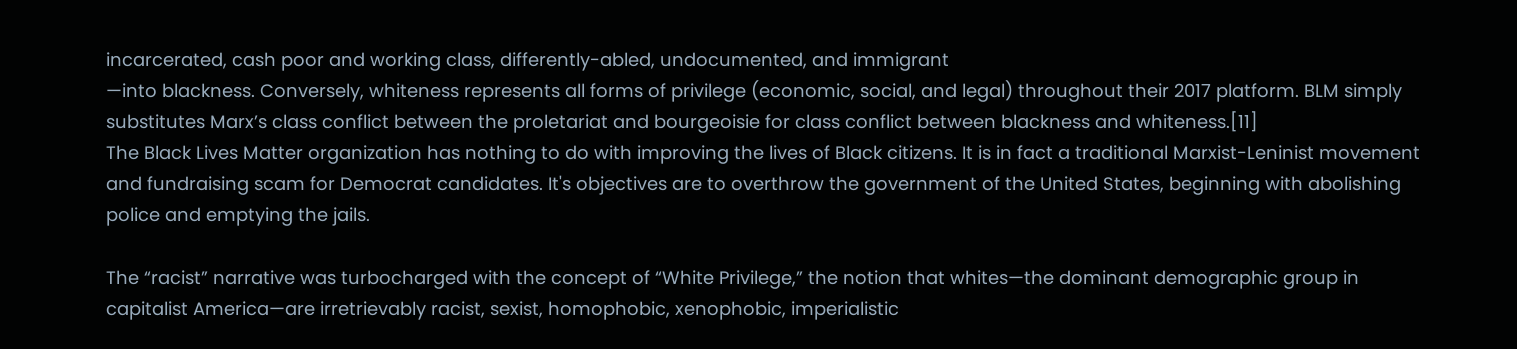incarcerated, cash poor and working class, differently-abled, undocumented, and immigrant
—into blackness. Conversely, whiteness represents all forms of privilege (economic, social, and legal) throughout their 2017 platform. BLM simply substitutes Marx’s class conflict between the proletariat and bourgeoisie for class conflict between blackness and whiteness.[11]
The Black Lives Matter organization has nothing to do with improving the lives of Black citizens. It is in fact a traditional Marxist-Leninist movement and fundraising scam for Democrat candidates. It's objectives are to overthrow the government of the United States, beginning with abolishing police and emptying the jails.

The “racist” narrative was turbocharged with the concept of “White Privilege,” the notion that whites—the dominant demographic group in capitalist America—are irretrievably racist, sexist, homophobic, xenophobic, imperialistic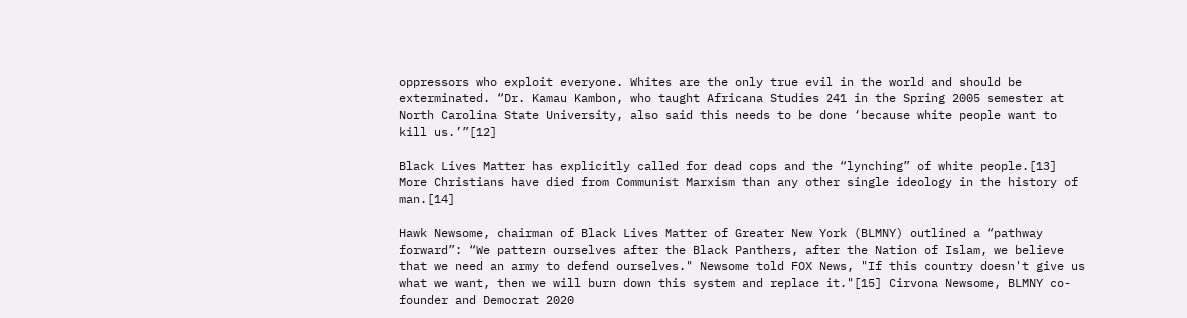oppressors who exploit everyone. Whites are the only true evil in the world and should be exterminated. “Dr. Kamau Kambon, who taught Africana Studies 241 in the Spring 2005 semester at North Carolina State University, also said this needs to be done ‘because white people want to kill us.’”[12]

Black Lives Matter has explicitly called for dead cops and the “lynching” of white people.[13] More Christians have died from Communist Marxism than any other single ideology in the history of man.[14]

Hawk Newsome, chairman of Black Lives Matter of Greater New York (BLMNY) outlined a “pathway forward”: “We pattern ourselves after the Black Panthers, after the Nation of Islam, we believe that we need an army to defend ourselves." Newsome told FOX News, "If this country doesn't give us what we want, then we will burn down this system and replace it."[15] Cirvona Newsome, BLMNY co-founder and Democrat 2020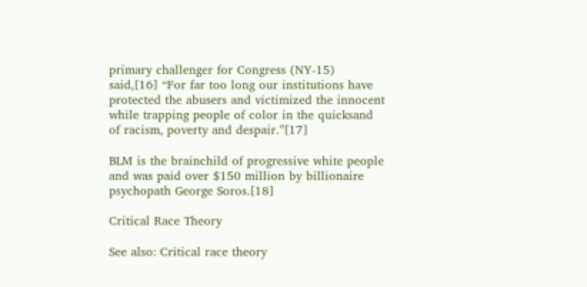primary challenger for Congress (NY-15) said,[16] “For far too long our institutions have protected the abusers and victimized the innocent while trapping people of color in the quicksand of racism, poverty and despair.”[17]

BLM is the brainchild of progressive white people and was paid over $150 million by billionaire psychopath George Soros.[18]

Critical Race Theory

See also: Critical race theory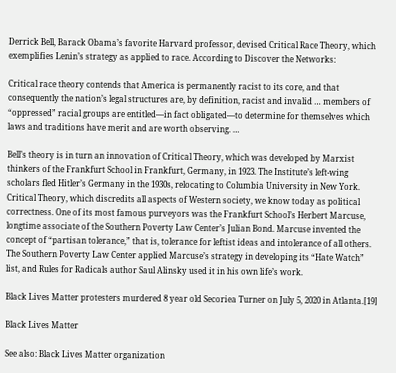Derrick Bell, Barack Obama’s favorite Harvard professor, devised Critical Race Theory, which exemplifies Lenin’s strategy as applied to race. According to Discover the Networks:

Critical race theory contends that America is permanently racist to its core, and that consequently the nation’s legal structures are, by definition, racist and invalid … members of “oppressed” racial groups are entitled—in fact obligated—to determine for themselves which laws and traditions have merit and are worth observing. …

Bell’s theory is in turn an innovation of Critical Theory, which was developed by Marxist thinkers of the Frankfurt School in Frankfurt, Germany, in 1923. The Institute’s left-wing scholars fled Hitler’s Germany in the 1930s, relocating to Columbia University in New York. Critical Theory, which discredits all aspects of Western society, we know today as political correctness. One of its most famous purveyors was the Frankfurt School’s Herbert Marcuse, longtime associate of the Southern Poverty Law Center’s Julian Bond. Marcuse invented the concept of “partisan tolerance,” that is, tolerance for leftist ideas and intolerance of all others. The Southern Poverty Law Center applied Marcuse’s strategy in developing its “Hate Watch” list, and Rules for Radicals author Saul Alinsky used it in his own life’s work.

Black Lives Matter protesters murdered 8 year old Secoriea Turner on July 5, 2020 in Atlanta.[19]

Black Lives Matter

See also: Black Lives Matter organization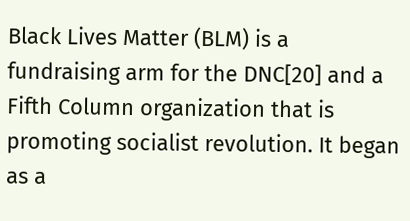Black Lives Matter (BLM) is a fundraising arm for the DNC[20] and a Fifth Column organization that is promoting socialist revolution. It began as a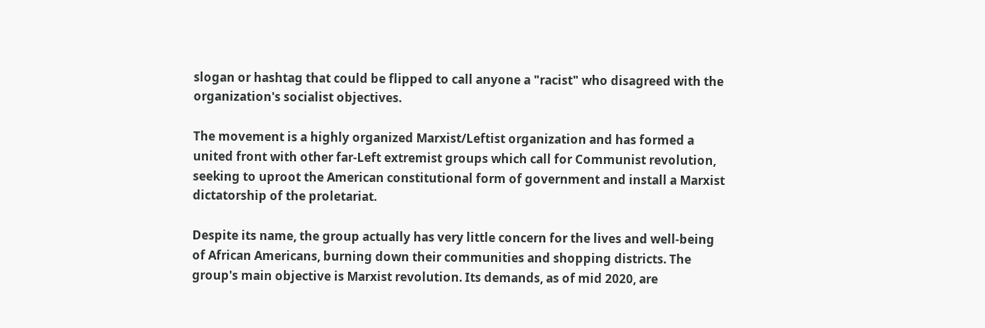slogan or hashtag that could be flipped to call anyone a "racist" who disagreed with the organization's socialist objectives.

The movement is a highly organized Marxist/Leftist organization and has formed a united front with other far-Left extremist groups which call for Communist revolution, seeking to uproot the American constitutional form of government and install a Marxist dictatorship of the proletariat.

Despite its name, the group actually has very little concern for the lives and well-being of African Americans, burning down their communities and shopping districts. The group's main objective is Marxist revolution. Its demands, as of mid 2020, are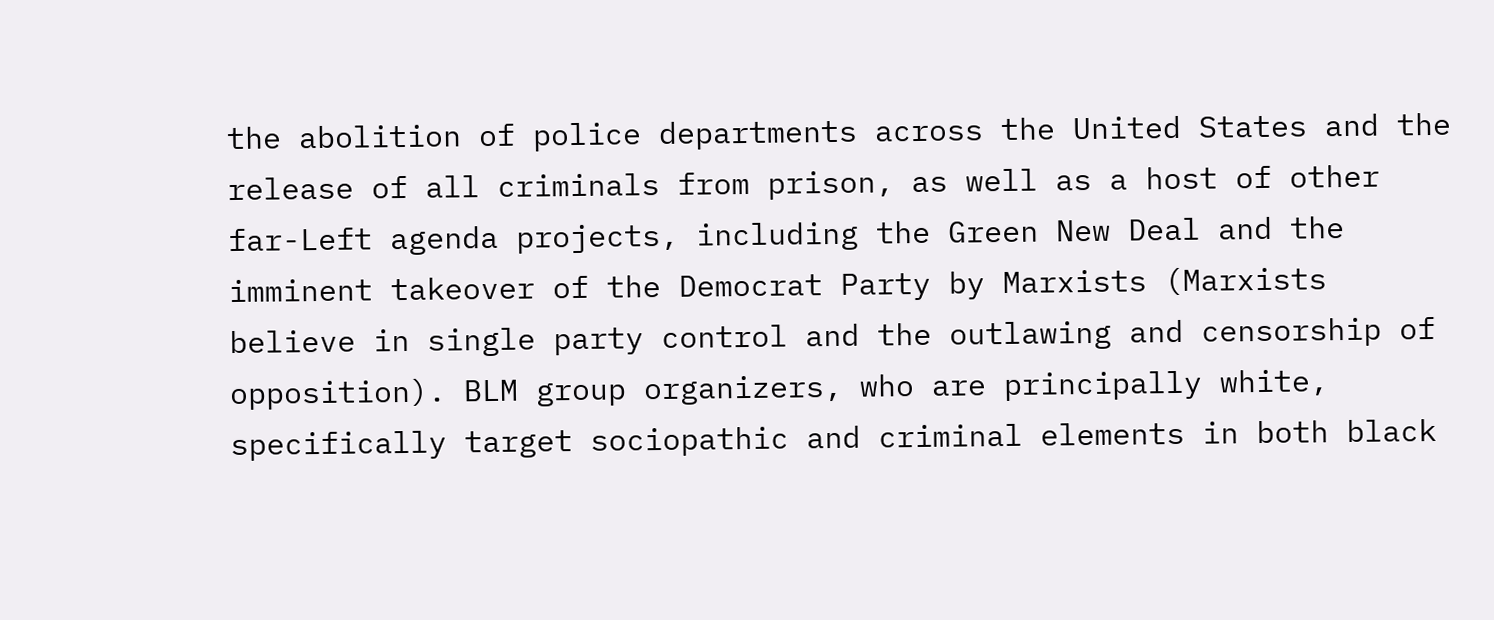the abolition of police departments across the United States and the release of all criminals from prison, as well as a host of other far-Left agenda projects, including the Green New Deal and the imminent takeover of the Democrat Party by Marxists (Marxists believe in single party control and the outlawing and censorship of opposition). BLM group organizers, who are principally white, specifically target sociopathic and criminal elements in both black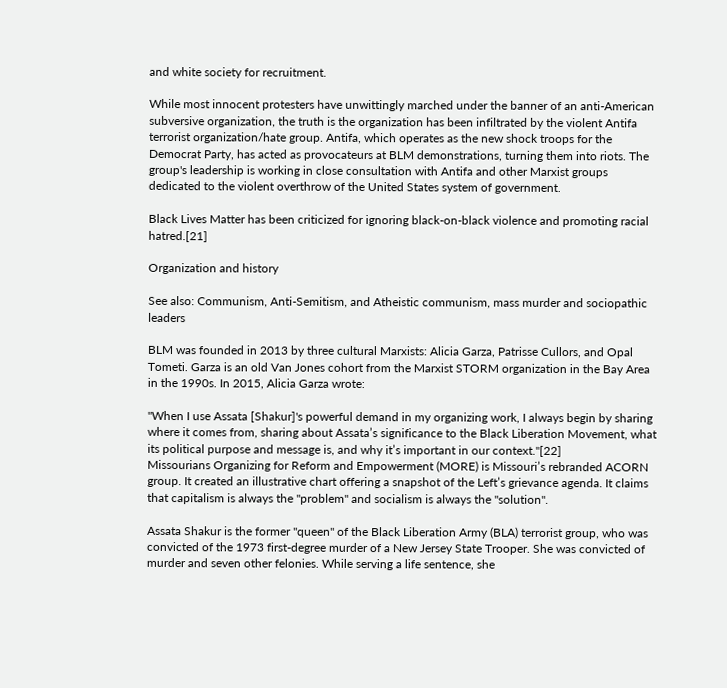and white society for recruitment.

While most innocent protesters have unwittingly marched under the banner of an anti-American subversive organization, the truth is the organization has been infiltrated by the violent Antifa terrorist organization/hate group. Antifa, which operates as the new shock troops for the Democrat Party, has acted as provocateurs at BLM demonstrations, turning them into riots. The group's leadership is working in close consultation with Antifa and other Marxist groups dedicated to the violent overthrow of the United States system of government.

Black Lives Matter has been criticized for ignoring black-on-black violence and promoting racial hatred.[21]

Organization and history

See also: Communism, Anti-Semitism, and Atheistic communism, mass murder and sociopathic leaders

BLM was founded in 2013 by three cultural Marxists: Alicia Garza, Patrisse Cullors, and Opal Tometi. Garza is an old Van Jones cohort from the Marxist STORM organization in the Bay Area in the 1990s. In 2015, Alicia Garza wrote:

"When I use Assata [Shakur]'s powerful demand in my organizing work, I always begin by sharing where it comes from, sharing about Assata’s significance to the Black Liberation Movement, what its political purpose and message is, and why it’s important in our context."[22]
Missourians Organizing for Reform and Empowerment (MORE) is Missouri’s rebranded ACORN group. It created an illustrative chart offering a snapshot of the Left’s grievance agenda. It claims that capitalism is always the "problem" and socialism is always the "solution".

Assata Shakur is the former "queen" of the Black Liberation Army (BLA) terrorist group, who was convicted of the 1973 first-degree murder of a New Jersey State Trooper. She was convicted of murder and seven other felonies. While serving a life sentence, she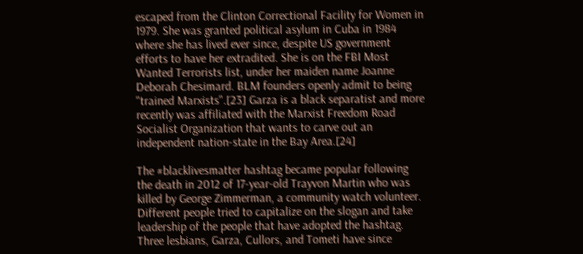escaped from the Clinton Correctional Facility for Women in 1979. She was granted political asylum in Cuba in 1984 where she has lived ever since, despite US government efforts to have her extradited. She is on the FBI Most Wanted Terrorists list, under her maiden name Joanne Deborah Chesimard. BLM founders openly admit to being "trained Marxists".[23] Garza is a black separatist and more recently was affiliated with the Marxist Freedom Road Socialist Organization that wants to carve out an independent nation-state in the Bay Area.[24]

The #blacklivesmatter hashtag became popular following the death in 2012 of 17-year-old Trayvon Martin who was killed by George Zimmerman, a community watch volunteer. Different people tried to capitalize on the slogan and take leadership of the people that have adopted the hashtag. Three lesbians, Garza, Cullors, and Tometi have since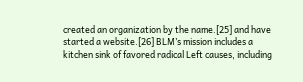created an organization by the name.[25] and have started a website.[26] BLM’s mission includes a kitchen sink of favored radical Left causes, including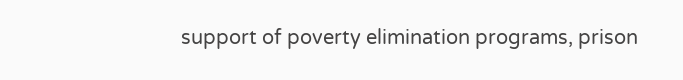support of poverty elimination programs, prison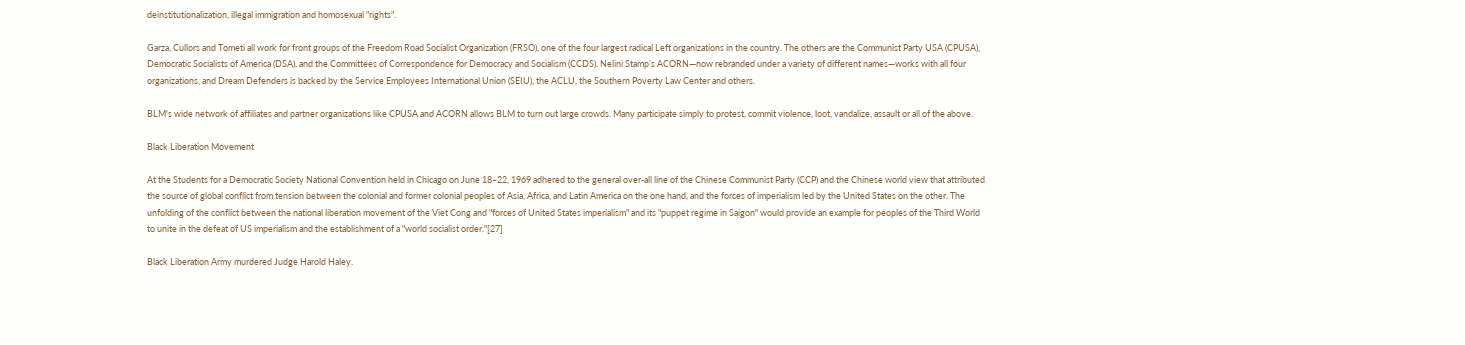deinstitutionalization, illegal immigration and homosexual "rights".

Garza, Cullors and Tometi all work for front groups of the Freedom Road Socialist Organization (FRSO), one of the four largest radical Left organizations in the country. The others are the Communist Party USA (CPUSA), Democratic Socialists of America (DSA), and the Committees of Correspondence for Democracy and Socialism (CCDS). Nelini Stamp’s ACORN—now rebranded under a variety of different names—works with all four organizations, and Dream Defenders is backed by the Service Employees International Union (SEIU), the ACLU, the Southern Poverty Law Center and others.

BLM's wide network of affiliates and partner organizations like CPUSA and ACORN allows BLM to turn out large crowds. Many participate simply to protest, commit violence, loot, vandalize, assault or all of the above.

Black Liberation Movement

At the Students for a Democratic Society National Convention held in Chicago on June 18–22, 1969 adhered to the general over-all line of the Chinese Communist Party (CCP) and the Chinese world view that attributed the source of global conflict from tension between the colonial and former colonial peoples of Asia, Africa, and Latin America on the one hand, and the forces of imperialism led by the United States on the other. The unfolding of the conflict between the national liberation movement of the Viet Cong and "forces of United States imperialism" and its "puppet regime in Saigon" would provide an example for peoples of the Third World to unite in the defeat of US imperialism and the establishment of a "world socialist order."[27]

Black Liberation Army murdered Judge Harold Haley.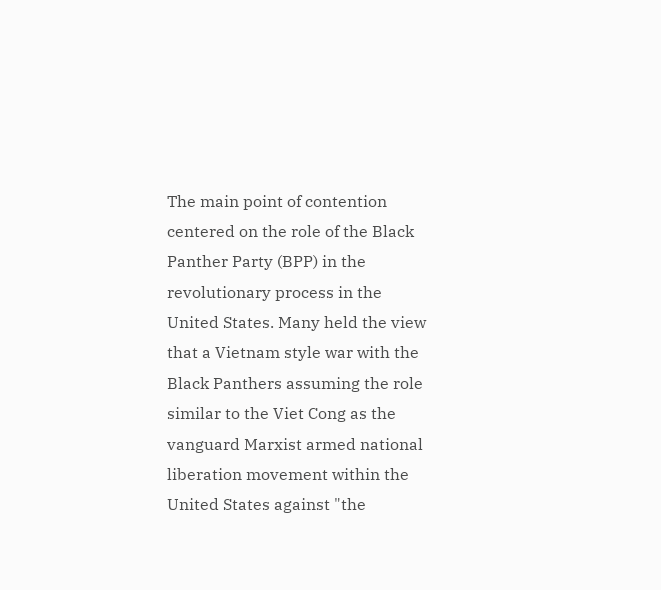The main point of contention centered on the role of the Black Panther Party (BPP) in the revolutionary process in the United States. Many held the view that a Vietnam style war with the Black Panthers assuming the role similar to the Viet Cong as the vanguard Marxist armed national liberation movement within the United States against "the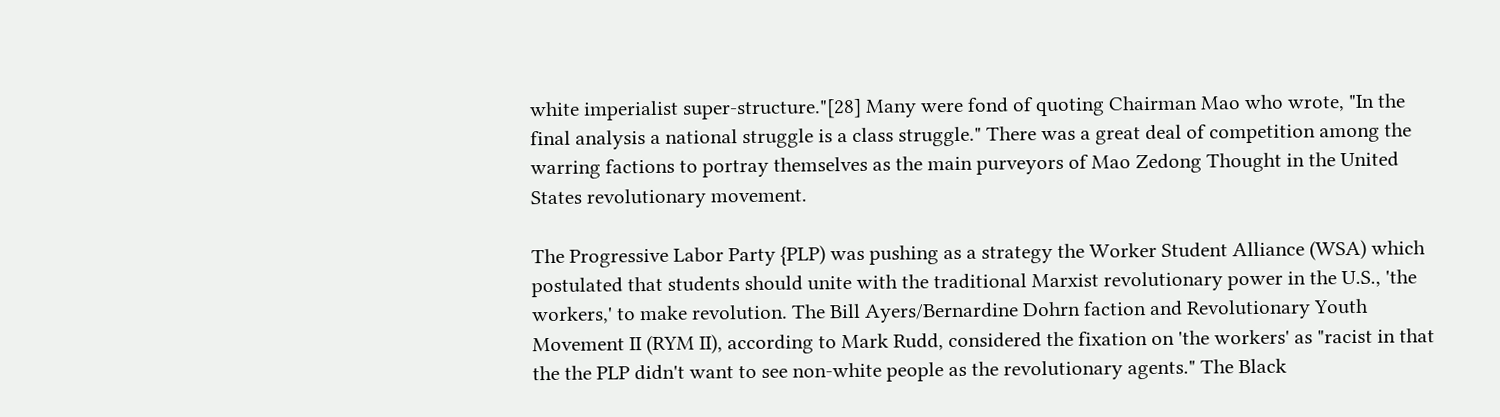white imperialist super-structure."[28] Many were fond of quoting Chairman Mao who wrote, "In the final analysis a national struggle is a class struggle." There was a great deal of competition among the warring factions to portray themselves as the main purveyors of Mao Zedong Thought in the United States revolutionary movement.

The Progressive Labor Party {PLP) was pushing as a strategy the Worker Student Alliance (WSA) which postulated that students should unite with the traditional Marxist revolutionary power in the U.S., 'the workers,' to make revolution. The Bill Ayers/Bernardine Dohrn faction and Revolutionary Youth Movement II (RYM II), according to Mark Rudd, considered the fixation on 'the workers' as "racist in that the the PLP didn't want to see non-white people as the revolutionary agents." The Black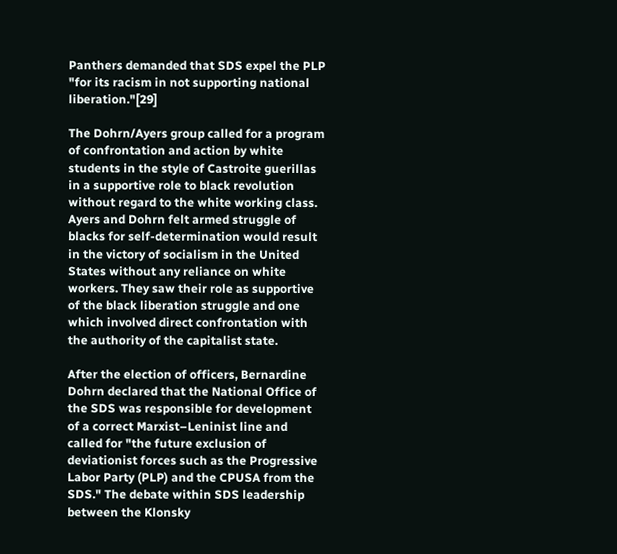Panthers demanded that SDS expel the PLP "for its racism in not supporting national liberation."[29]

The Dohrn/Ayers group called for a program of confrontation and action by white students in the style of Castroite guerillas in a supportive role to black revolution without regard to the white working class. Ayers and Dohrn felt armed struggle of blacks for self-determination would result in the victory of socialism in the United States without any reliance on white workers. They saw their role as supportive of the black liberation struggle and one which involved direct confrontation with the authority of the capitalist state.

After the election of officers, Bernardine Dohrn declared that the National Office of the SDS was responsible for development of a correct Marxist–Leninist line and called for "the future exclusion of deviationist forces such as the Progressive Labor Party (PLP) and the CPUSA from the SDS." The debate within SDS leadership between the Klonsky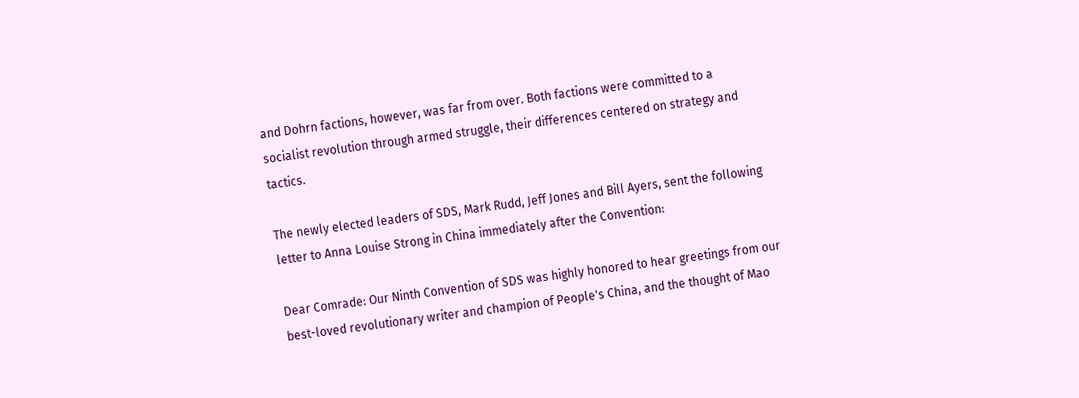and Dohrn factions, however, was far from over. Both factions were committed to a socialist revolution through armed struggle, their differences centered on strategy and tactics.

The newly elected leaders of SDS, Mark Rudd, Jeff Jones and Bill Ayers, sent the following letter to Anna Louise Strong in China immediately after the Convention:

Dear Comrade: Our Ninth Convention of SDS was highly honored to hear greetings from our best-loved revolutionary writer and champion of People's China, and the thought of Mao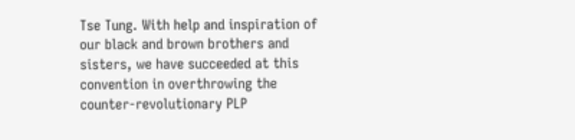Tse Tung. With help and inspiration of our black and brown brothers and sisters, we have succeeded at this convention in overthrowing the counter-revolutionary PLP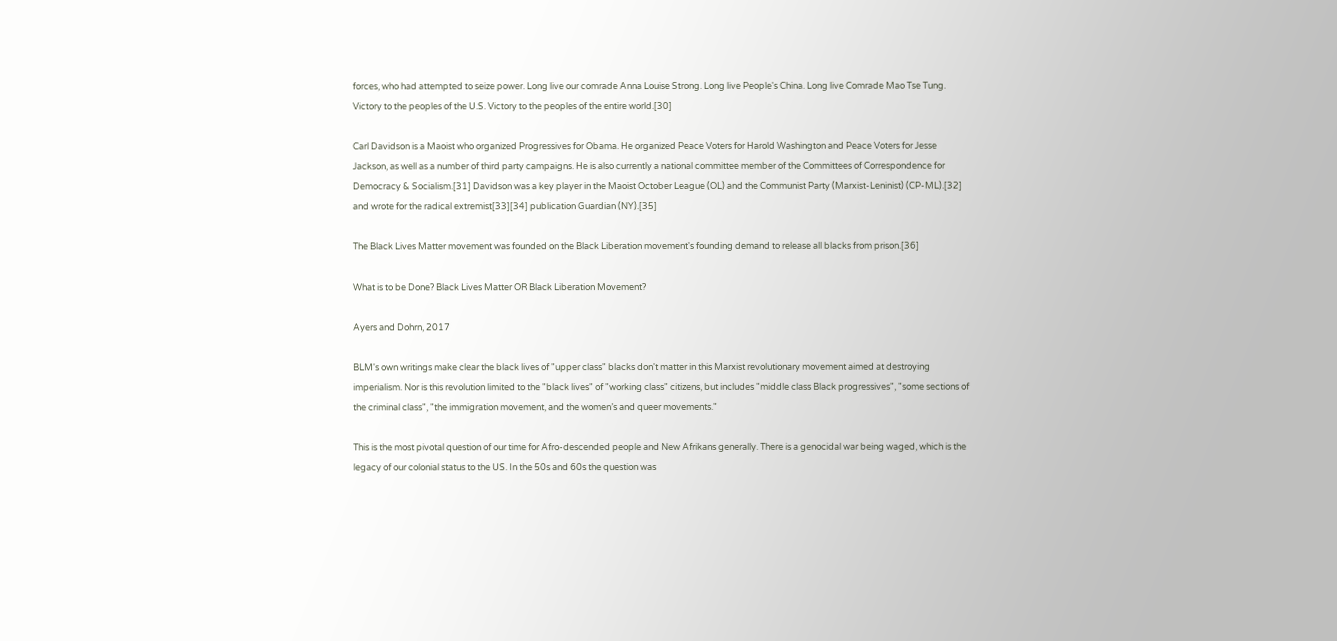forces, who had attempted to seize power. Long live our comrade Anna Louise Strong. Long live People's China. Long live Comrade Mao Tse Tung. Victory to the peoples of the U.S. Victory to the peoples of the entire world.[30]

Carl Davidson is a Maoist who organized Progressives for Obama. He organized Peace Voters for Harold Washington and Peace Voters for Jesse Jackson, as well as a number of third party campaigns. He is also currently a national committee member of the Committees of Correspondence for Democracy & Socialism.[31] Davidson was a key player in the Maoist October League (OL) and the Communist Party (Marxist-Leninist) (CP-ML).[32] and wrote for the radical extremist[33][34] publication Guardian (NY).[35]

The Black Lives Matter movement was founded on the Black Liberation movement's founding demand to release all blacks from prison.[36]

What is to be Done? Black Lives Matter OR Black Liberation Movement?

Ayers and Dohrn, 2017

BLM's own writings make clear the black lives of "upper class" blacks don't matter in this Marxist revolutionary movement aimed at destroying imperialism. Nor is this revolution limited to the "black lives" of "working class" citizens, but includes "middle class Black progressives", "some sections of the criminal class", "the immigration movement, and the women’s and queer movements."

This is the most pivotal question of our time for Afro-descended people and New Afrikans generally. There is a genocidal war being waged, which is the legacy of our colonial status to the US. In the 50s and 60s the question was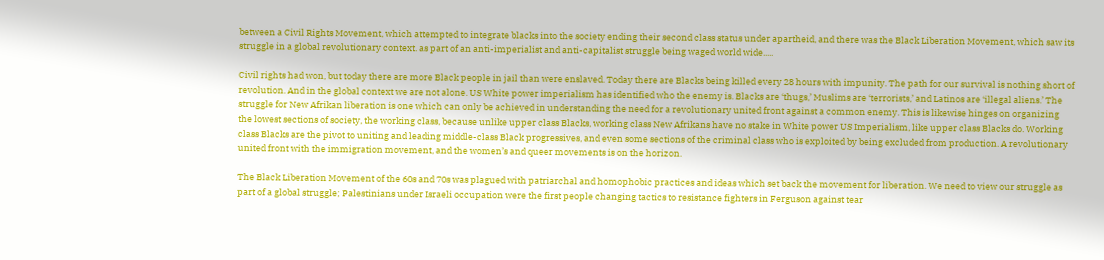between a Civil Rights Movement, which attempted to integrate blacks into the society ending their second class status under apartheid, and there was the Black Liberation Movement, which saw its struggle in a global revolutionary context. as part of an anti-imperialist and anti-capitalist struggle being waged world wide.....

Civil rights had won, but today there are more Black people in jail than were enslaved. Today there are Blacks being killed every 28 hours with impunity. The path for our survival is nothing short of revolution. And in the global context we are not alone. US White power imperialism has identified who the enemy is. Blacks are ‘thugs,’ Muslims are ‘terrorists,’ and Latinos are ‘illegal aliens.’ The struggle for New Afrikan liberation is one which can only be achieved in understanding the need for a revolutionary united front against a common enemy. This is likewise hinges on organizing the lowest sections of society, the working class, because unlike upper class Blacks, working class New Afrikans have no stake in White power US Imperialism, like upper class Blacks do. Working class Blacks are the pivot to uniting and leading middle-class Black progressives, and even some sections of the criminal class who is exploited by being excluded from production. A revolutionary united front with the immigration movement, and the women’s and queer movements is on the horizon.

The Black Liberation Movement of the 60s and 70s was plagued with patriarchal and homophobic practices and ideas which set back the movement for liberation. We need to view our struggle as part of a global struggle; Palestinians under Israeli occupation were the first people changing tactics to resistance fighters in Ferguson against tear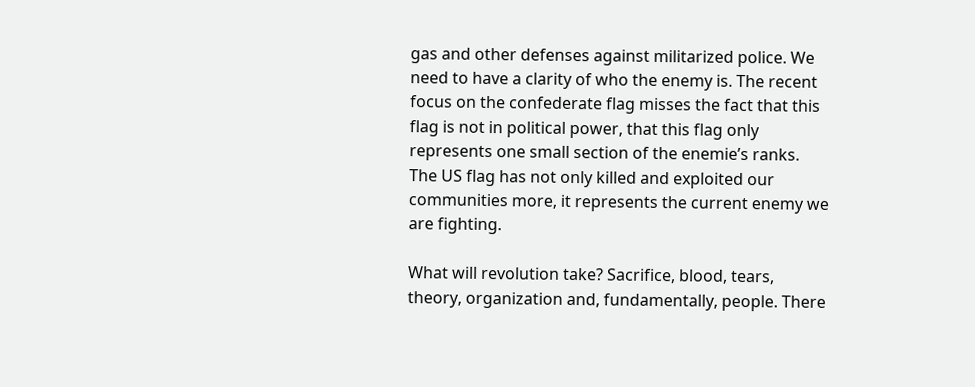gas and other defenses against militarized police. We need to have a clarity of who the enemy is. The recent focus on the confederate flag misses the fact that this flag is not in political power, that this flag only represents one small section of the enemie’s ranks. The US flag has not only killed and exploited our communities more, it represents the current enemy we are fighting.

What will revolution take? Sacrifice, blood, tears, theory, organization and, fundamentally, people. There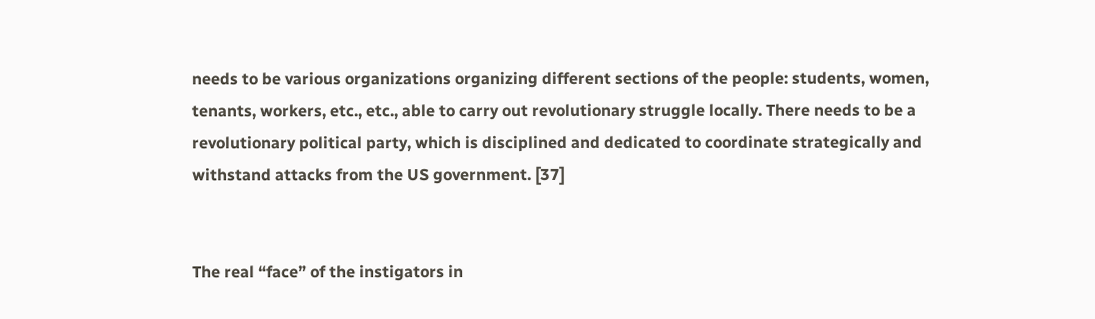needs to be various organizations organizing different sections of the people: students, women, tenants, workers, etc., etc., able to carry out revolutionary struggle locally. There needs to be a revolutionary political party, which is disciplined and dedicated to coordinate strategically and withstand attacks from the US government. [37]


The real “face” of the instigators in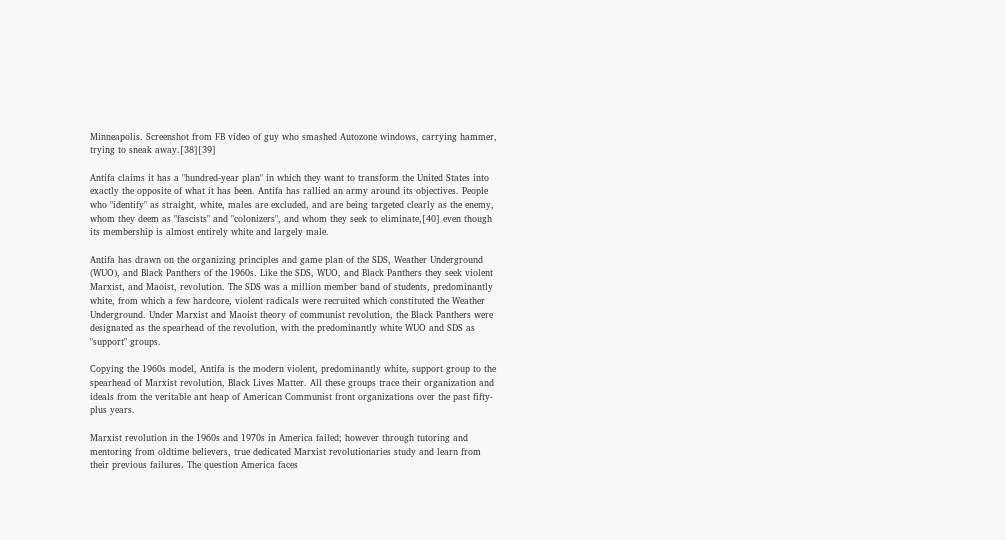Minneapolis. Screenshot from FB video of guy who smashed Autozone windows, carrying hammer, trying to sneak away.[38][39]

Antifa claims it has a "hundred-year plan" in which they want to transform the United States into exactly the opposite of what it has been. Antifa has rallied an army around its objectives. People who "identify" as straight, white, males are excluded, and are being targeted clearly as the enemy, whom they deem as "fascists" and "colonizers", and whom they seek to eliminate,[40] even though its membership is almost entirely white and largely male.

Antifa has drawn on the organizing principles and game plan of the SDS, Weather Underground (WUO), and Black Panthers of the 1960s. Like the SDS, WUO, and Black Panthers they seek violent Marxist, and Maoist, revolution. The SDS was a million member band of students, predominantly white, from which a few hardcore, violent radicals were recruited which constituted the Weather Underground. Under Marxist and Maoist theory of communist revolution, the Black Panthers were designated as the spearhead of the revolution, with the predominantly white WUO and SDS as "support" groups.

Copying the 1960s model, Antifa is the modern violent, predominantly white, support group to the spearhead of Marxist revolution, Black Lives Matter. All these groups trace their organization and ideals from the veritable ant heap of American Communist front organizations over the past fifty-plus years.

Marxist revolution in the 1960s and 1970s in America failed; however through tutoring and mentoring from oldtime believers, true dedicated Marxist revolutionaries study and learn from their previous failures. The question America faces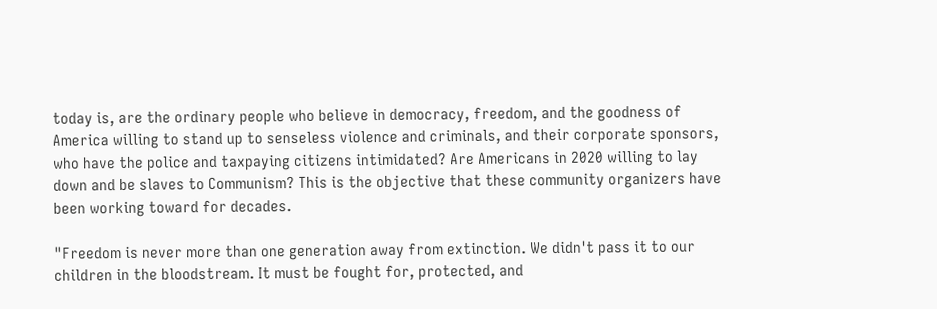today is, are the ordinary people who believe in democracy, freedom, and the goodness of America willing to stand up to senseless violence and criminals, and their corporate sponsors, who have the police and taxpaying citizens intimidated? Are Americans in 2020 willing to lay down and be slaves to Communism? This is the objective that these community organizers have been working toward for decades.

"Freedom is never more than one generation away from extinction. We didn't pass it to our children in the bloodstream. It must be fought for, protected, and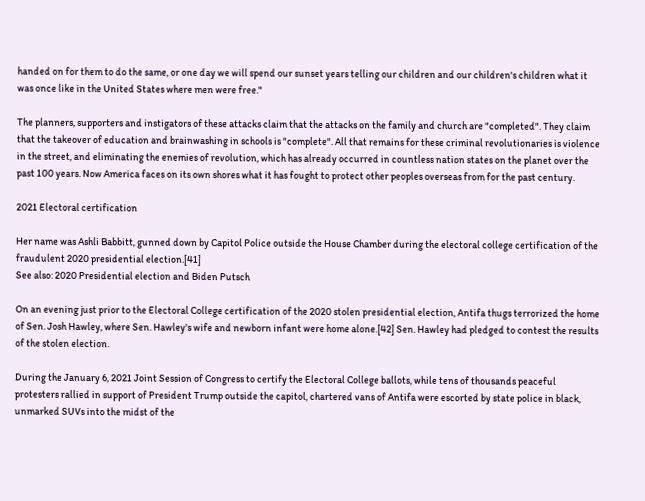handed on for them to do the same, or one day we will spend our sunset years telling our children and our children's children what it was once like in the United States where men were free."

The planners, supporters and instigators of these attacks claim that the attacks on the family and church are "completed". They claim that the takeover of education and brainwashing in schools is "complete". All that remains for these criminal revolutionaries is violence in the street, and eliminating the enemies of revolution, which has already occurred in countless nation states on the planet over the past 100 years. Now America faces on its own shores what it has fought to protect other peoples overseas from for the past century.

2021 Electoral certification

Her name was Ashli Babbitt, gunned down by Capitol Police outside the House Chamber during the electoral college certification of the fraudulent 2020 presidential election.[41]
See also: 2020 Presidential election and Biden Putsch

On an evening just prior to the Electoral College certification of the 2020 stolen presidential election, Antifa thugs terrorized the home of Sen. Josh Hawley, where Sen. Hawley's wife and newborn infant were home alone.[42] Sen. Hawley had pledged to contest the results of the stolen election.

During the January 6, 2021 Joint Session of Congress to certify the Electoral College ballots, while tens of thousands peaceful protesters rallied in support of President Trump outside the capitol, chartered vans of Antifa were escorted by state police in black, unmarked SUVs into the midst of the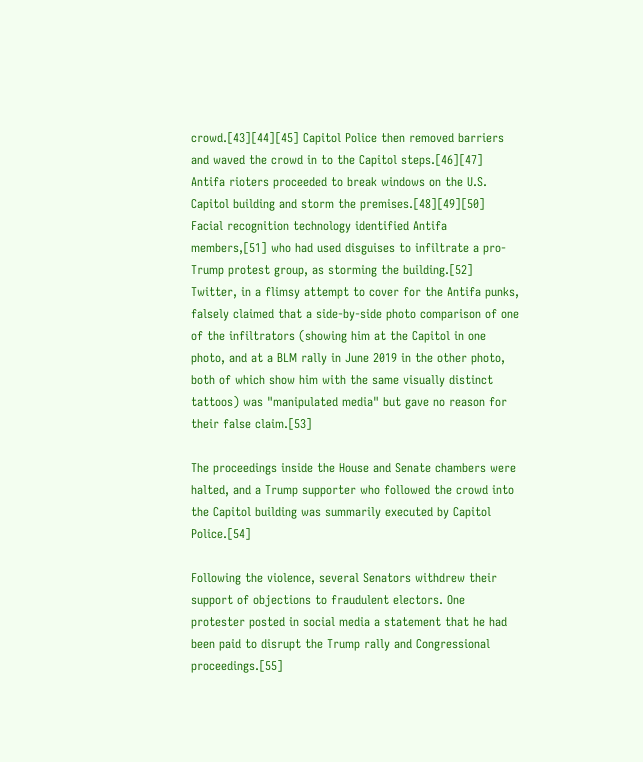crowd.[43][44][45] Capitol Police then removed barriers and waved the crowd in to the Capitol steps.[46][47] Antifa rioters proceeded to break windows on the U.S. Capitol building and storm the premises.[48][49][50] Facial recognition technology identified Antifa members,[51] who had used disguises to infiltrate a pro-Trump protest group, as storming the building.[52] Twitter, in a flimsy attempt to cover for the Antifa punks, falsely claimed that a side-by-side photo comparison of one of the infiltrators (showing him at the Capitol in one photo, and at a BLM rally in June 2019 in the other photo, both of which show him with the same visually distinct tattoos) was "manipulated media" but gave no reason for their false claim.[53]

The proceedings inside the House and Senate chambers were halted, and a Trump supporter who followed the crowd into the Capitol building was summarily executed by Capitol Police.[54]

Following the violence, several Senators withdrew their support of objections to fraudulent electors. One protester posted in social media a statement that he had been paid to disrupt the Trump rally and Congressional proceedings.[55]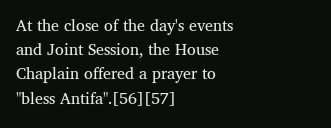At the close of the day's events and Joint Session, the House Chaplain offered a prayer to "bless Antifa".[56][57]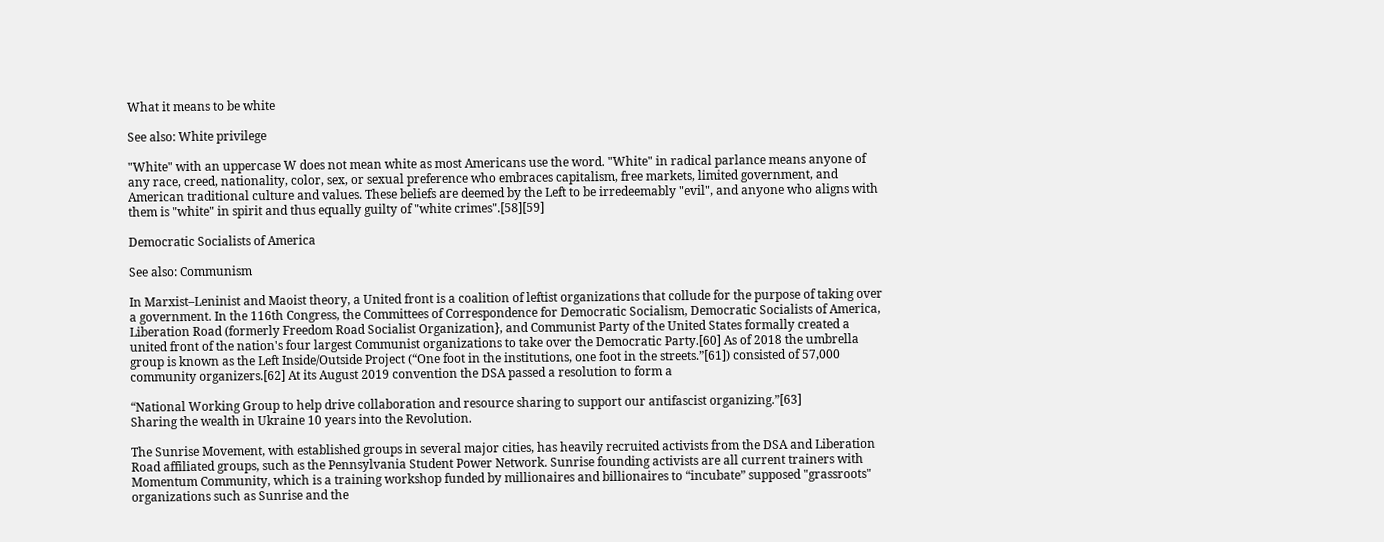What it means to be white

See also: White privilege

"White" with an uppercase W does not mean white as most Americans use the word. "White" in radical parlance means anyone of any race, creed, nationality, color, sex, or sexual preference who embraces capitalism, free markets, limited government, and American traditional culture and values. These beliefs are deemed by the Left to be irredeemably "evil", and anyone who aligns with them is "white" in spirit and thus equally guilty of "white crimes".[58][59]

Democratic Socialists of America

See also: Communism

In Marxist–Leninist and Maoist theory, a United front is a coalition of leftist organizations that collude for the purpose of taking over a government. In the 116th Congress, the Committees of Correspondence for Democratic Socialism, Democratic Socialists of America, Liberation Road (formerly Freedom Road Socialist Organization}, and Communist Party of the United States formally created a united front of the nation's four largest Communist organizations to take over the Democratic Party.[60] As of 2018 the umbrella group is known as the Left Inside/Outside Project (“One foot in the institutions, one foot in the streets.”[61]) consisted of 57,000 community organizers.[62] At its August 2019 convention the DSA passed a resolution to form a

“National Working Group to help drive collaboration and resource sharing to support our antifascist organizing.”[63]
Sharing the wealth in Ukraine 10 years into the Revolution.

The Sunrise Movement, with established groups in several major cities, has heavily recruited activists from the DSA and Liberation Road affiliated groups, such as the Pennsylvania Student Power Network. Sunrise founding activists are all current trainers with Momentum Community, which is a training workshop funded by millionaires and billionaires to “incubate” supposed "grassroots" organizations such as Sunrise and the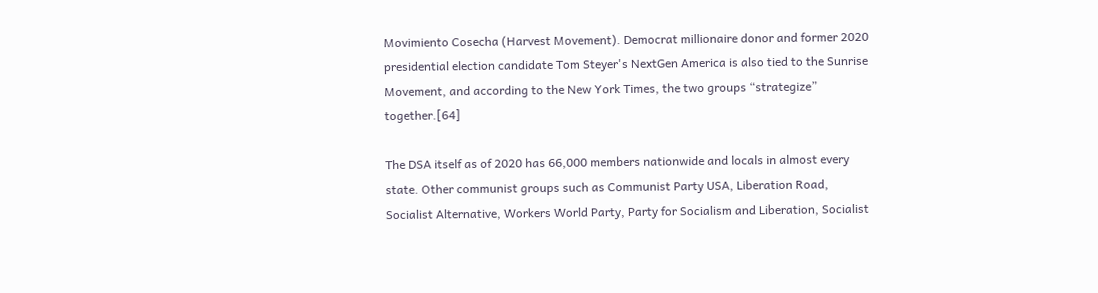Movimiento Cosecha (Harvest Movement). Democrat millionaire donor and former 2020 presidential election candidate Tom Steyer's NextGen America is also tied to the Sunrise Movement, and according to the New York Times, the two groups “strategize” together.[64]

The DSA itself as of 2020 has 66,000 members nationwide and locals in almost every state. Other communist groups such as Communist Party USA, Liberation Road, Socialist Alternative, Workers World Party, Party for Socialism and Liberation, Socialist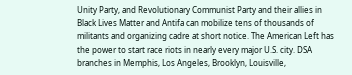Unity Party, and Revolutionary Communist Party and their allies in Black Lives Matter and Antifa can mobilize tens of thousands of militants and organizing cadre at short notice. The American Left has the power to start race riots in nearly every major U.S. city. DSA branches in Memphis, Los Angeles, Brooklyn, Louisville,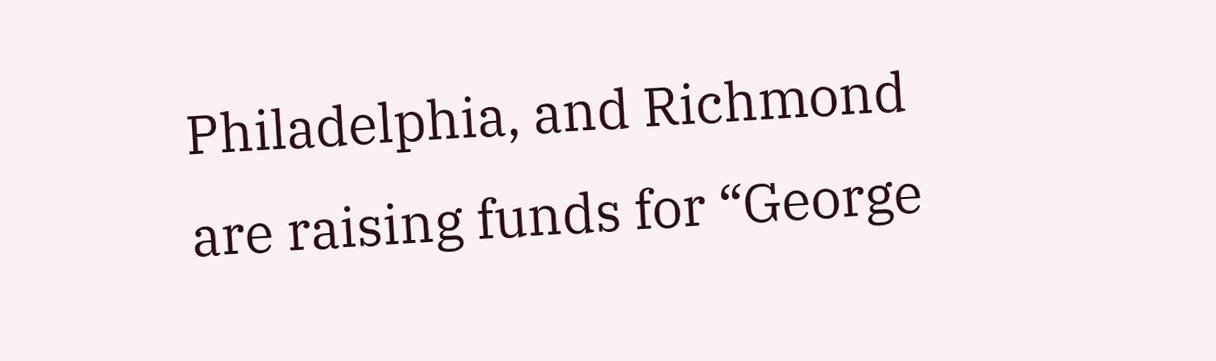Philadelphia, and Richmond are raising funds for “George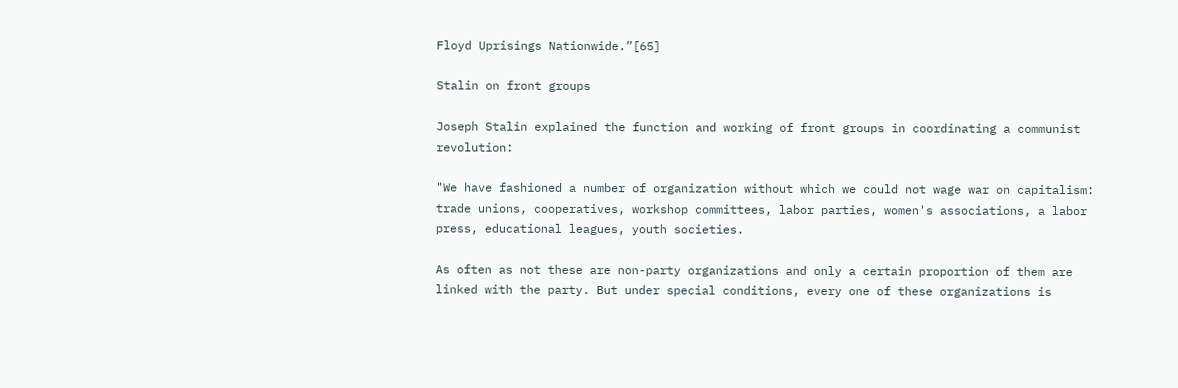Floyd Uprisings Nationwide.”[65]

Stalin on front groups

Joseph Stalin explained the function and working of front groups in coordinating a communist revolution:

"We have fashioned a number of organization without which we could not wage war on capitalism: trade unions, cooperatives, workshop committees, labor parties, women's associations, a labor press, educational leagues, youth societies.

As often as not these are non-party organizations and only a certain proportion of them are linked with the party. But under special conditions, every one of these organizations is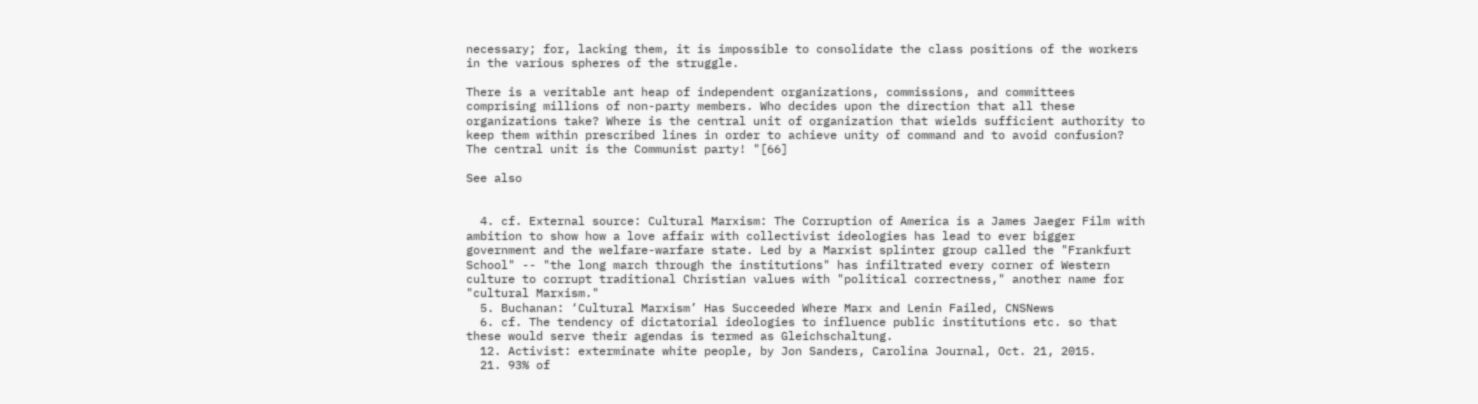necessary; for, lacking them, it is impossible to consolidate the class positions of the workers in the various spheres of the struggle.

There is a veritable ant heap of independent organizations, commissions, and committees comprising millions of non-party members. Who decides upon the direction that all these organizations take? Where is the central unit of organization that wields sufficient authority to keep them within prescribed lines in order to achieve unity of command and to avoid confusion? The central unit is the Communist party! "[66]

See also


  4. cf. External source: Cultural Marxism: The Corruption of America is a James Jaeger Film with ambition to show how a love affair with collectivist ideologies has lead to ever bigger government and the welfare-warfare state. Led by a Marxist splinter group called the "Frankfurt School" -- "the long march through the institutions" has infiltrated every corner of Western culture to corrupt traditional Christian values with "political correctness," another name for "cultural Marxism."
  5. Buchanan: ‘Cultural Marxism’ Has Succeeded Where Marx and Lenin Failed, CNSNews
  6. cf. The tendency of dictatorial ideologies to influence public institutions etc. so that these would serve their agendas is termed as Gleichschaltung.
  12. Activist: exterminate white people, by Jon Sanders, Carolina Journal, Oct. 21, 2015.
  21. 93% of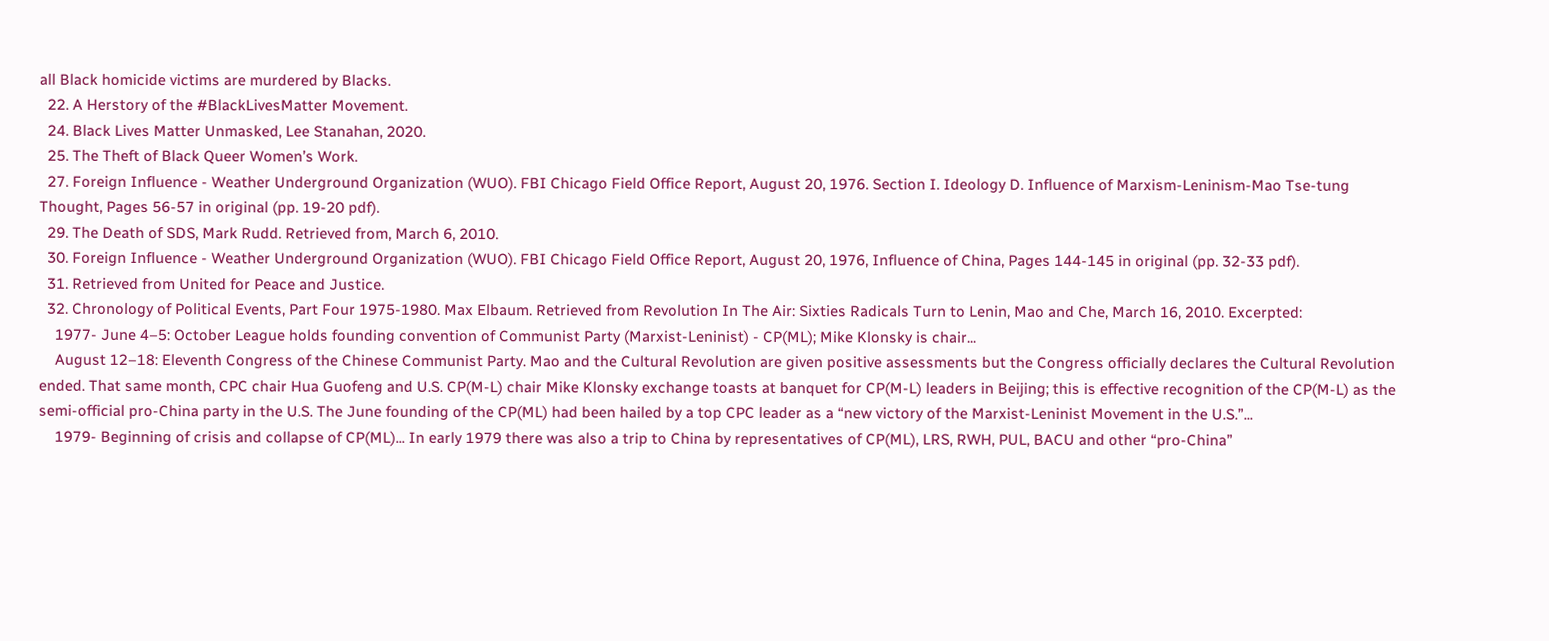all Black homicide victims are murdered by Blacks.
  22. A Herstory of the #BlackLivesMatter Movement.
  24. Black Lives Matter Unmasked, Lee Stanahan, 2020.
  25. The Theft of Black Queer Women’s Work.
  27. Foreign Influence - Weather Underground Organization (WUO). FBI Chicago Field Office Report, August 20, 1976. Section I. Ideology D. Influence of Marxism-Leninism-Mao Tse-tung Thought, Pages 56-57 in original (pp. 19-20 pdf).
  29. The Death of SDS, Mark Rudd. Retrieved from, March 6, 2010.
  30. Foreign Influence - Weather Underground Organization (WUO). FBI Chicago Field Office Report, August 20, 1976, Influence of China, Pages 144-145 in original (pp. 32-33 pdf).
  31. Retrieved from United for Peace and Justice.
  32. Chronology of Political Events, Part Four 1975-1980. Max Elbaum. Retrieved from Revolution In The Air: Sixties Radicals Turn to Lenin, Mao and Che, March 16, 2010. Excerpted:
    1977- June 4–5: October League holds founding convention of Communist Party (Marxist-Leninist) - CP(ML); Mike Klonsky is chair...
    August 12–18: Eleventh Congress of the Chinese Communist Party. Mao and the Cultural Revolution are given positive assessments but the Congress officially declares the Cultural Revolution ended. That same month, CPC chair Hua Guofeng and U.S. CP(M-L) chair Mike Klonsky exchange toasts at banquet for CP(M-L) leaders in Beijing; this is effective recognition of the CP(M-L) as the semi-official pro-China party in the U.S. The June founding of the CP(ML) had been hailed by a top CPC leader as a “new victory of the Marxist-Leninist Movement in the U.S.”...
    1979- Beginning of crisis and collapse of CP(ML)... In early 1979 there was also a trip to China by representatives of CP(ML), LRS, RWH, PUL, BACU and other “pro-China”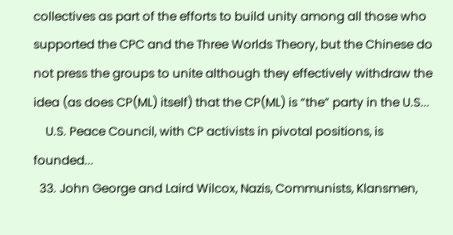collectives as part of the efforts to build unity among all those who supported the CPC and the Three Worlds Theory, but the Chinese do not press the groups to unite although they effectively withdraw the idea (as does CP(ML) itself) that the CP(ML) is “the” party in the U.S...
    U.S. Peace Council, with CP activists in pivotal positions, is founded...
  33. John George and Laird Wilcox, Nazis, Communists, Klansmen,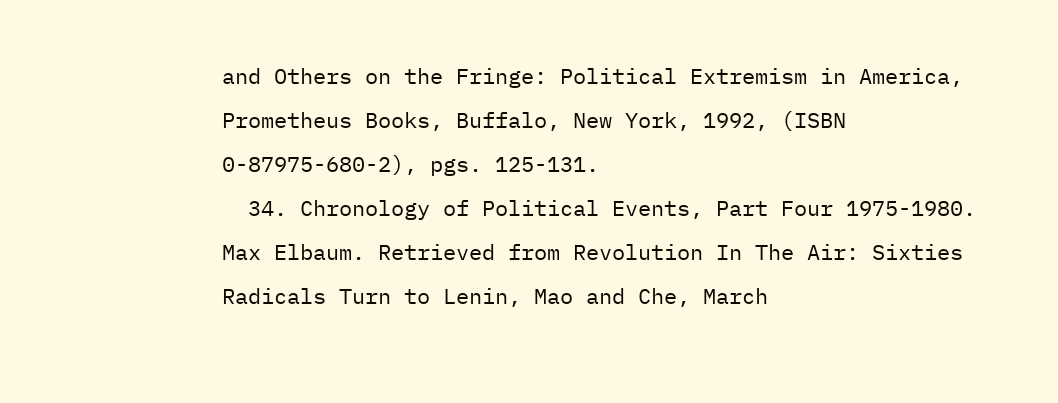and Others on the Fringe: Political Extremism in America, Prometheus Books, Buffalo, New York, 1992, (ISBN 0-87975-680-2), pgs. 125-131.
  34. Chronology of Political Events, Part Four 1975-1980. Max Elbaum. Retrieved from Revolution In The Air: Sixties Radicals Turn to Lenin, Mao and Che, March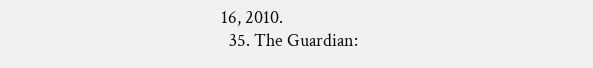16, 2010.
  35. The Guardian: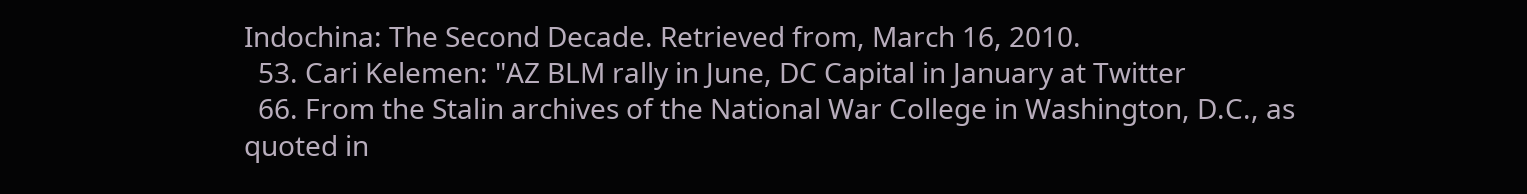Indochina: The Second Decade. Retrieved from, March 16, 2010.
  53. Cari Kelemen: "AZ BLM rally in June, DC Capital in January at Twitter
  66. From the Stalin archives of the National War College in Washington, D.C., as quoted in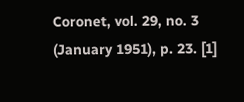Coronet, vol. 29, no. 3 (January 1951), p. 23. [1]